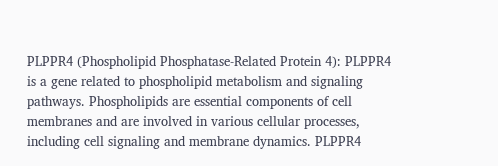PLPPR4 (Phospholipid Phosphatase-Related Protein 4): PLPPR4 is a gene related to phospholipid metabolism and signaling pathways. Phospholipids are essential components of cell membranes and are involved in various cellular processes, including cell signaling and membrane dynamics. PLPPR4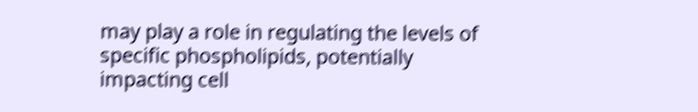may play a role in regulating the levels of specific phospholipids, potentially impacting cell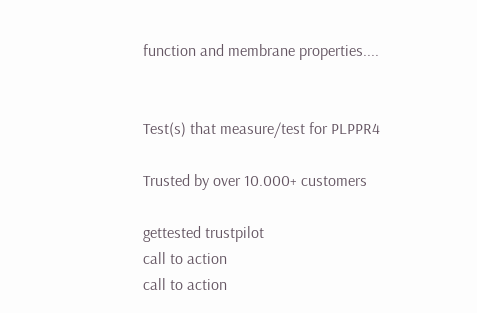function and membrane properties....


Test(s) that measure/test for PLPPR4

Trusted by over 10.000+ customers

gettested trustpilot
call to action
call to action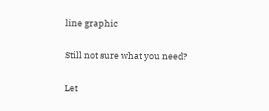line graphic

Still not sure what you need?

Let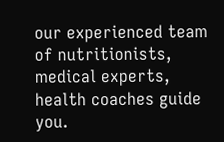our experienced team of nutritionists, medical experts, health coaches guide you.